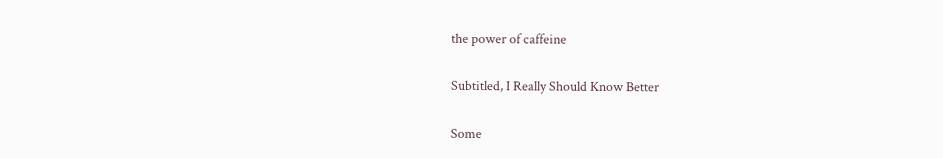the power of caffeine

Subtitled, I Really Should Know Better

Some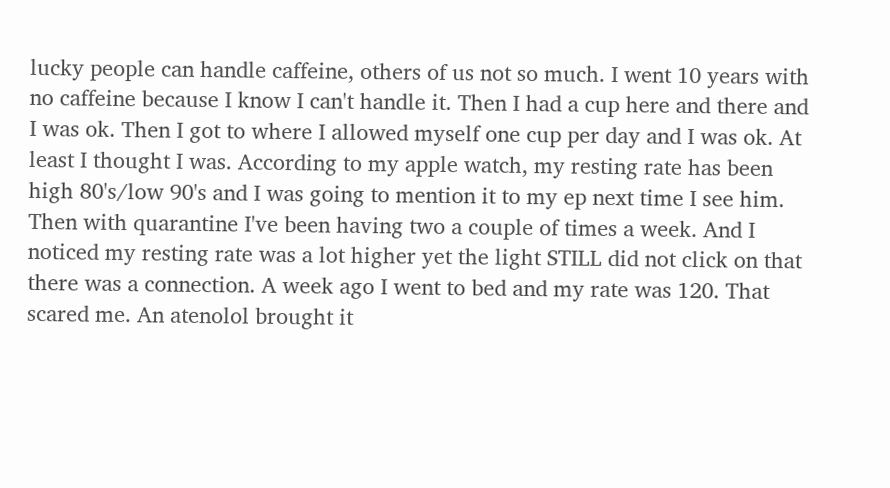lucky people can handle caffeine, others of us not so much. I went 10 years with no caffeine because I know I can't handle it. Then I had a cup here and there and I was ok. Then I got to where I allowed myself one cup per day and I was ok. At least I thought I was. According to my apple watch, my resting rate has been high 80's/low 90's and I was going to mention it to my ep next time I see him. Then with quarantine I've been having two a couple of times a week. And I noticed my resting rate was a lot higher yet the light STILL did not click on that there was a connection. A week ago I went to bed and my rate was 120. That scared me. An atenolol brought it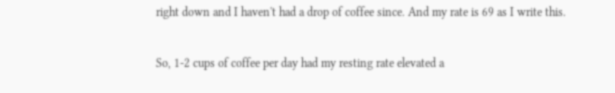right down and I haven't had a drop of coffee since. And my rate is 69 as I write this.

So, 1-2 cups of coffee per day had my resting rate elevated a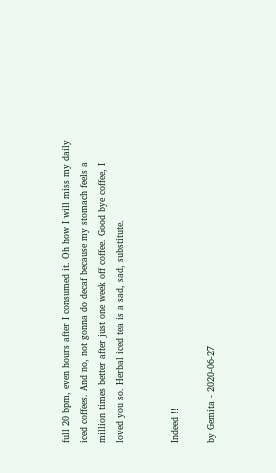full 20 bpm, even hours after I consumed it. Oh how I will miss my daily iced coffees. And no, not gonna do decaf because my stomach feels a million times better after just one week off coffee. Good bye coffee, I loved you so. Herbal iced tea is a sad, sad, substitute.


Indeed !!

by Gemita - 2020-06-27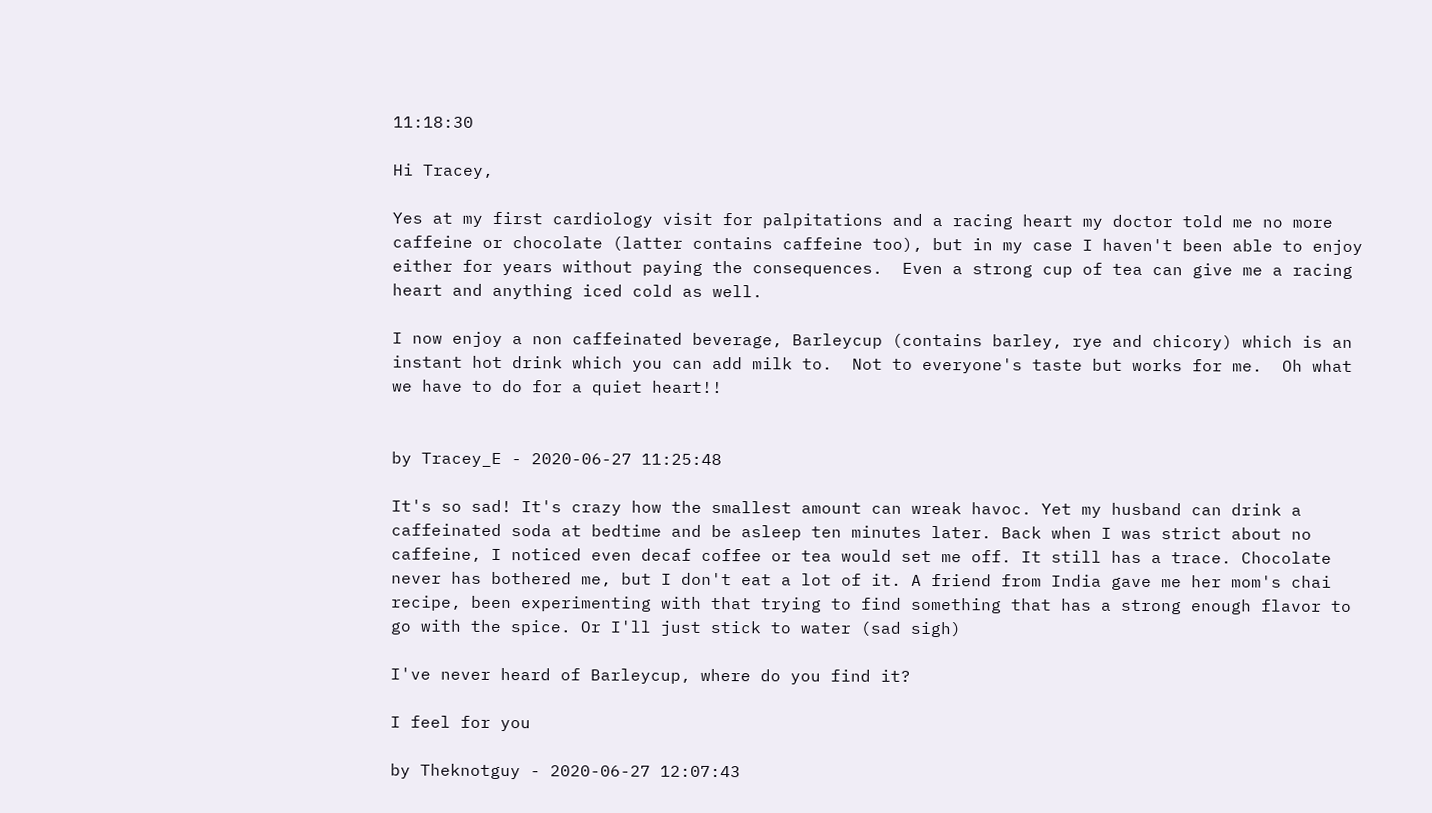11:18:30

Hi Tracey,

Yes at my first cardiology visit for palpitations and a racing heart my doctor told me no more caffeine or chocolate (latter contains caffeine too), but in my case I haven't been able to enjoy either for years without paying the consequences.  Even a strong cup of tea can give me a racing heart and anything iced cold as well.

I now enjoy a non caffeinated beverage, Barleycup (contains barley, rye and chicory) which is an instant hot drink which you can add milk to.  Not to everyone's taste but works for me.  Oh what we have to do for a quiet heart!!


by Tracey_E - 2020-06-27 11:25:48

It's so sad! It's crazy how the smallest amount can wreak havoc. Yet my husband can drink a caffeinated soda at bedtime and be asleep ten minutes later. Back when I was strict about no caffeine, I noticed even decaf coffee or tea would set me off. It still has a trace. Chocolate never has bothered me, but I don't eat a lot of it. A friend from India gave me her mom's chai recipe, been experimenting with that trying to find something that has a strong enough flavor to go with the spice. Or I'll just stick to water (sad sigh)

I've never heard of Barleycup, where do you find it?

I feel for you

by Theknotguy - 2020-06-27 12:07:43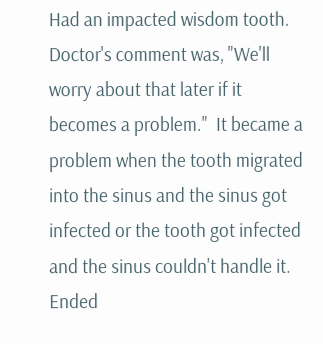Had an impacted wisdom tooth.  Doctor's comment was, "We'll worry about that later if it becomes a problem."  It became a problem when the tooth migrated into the sinus and the sinus got infected or the tooth got infected and the sinus couldn't handle it.  Ended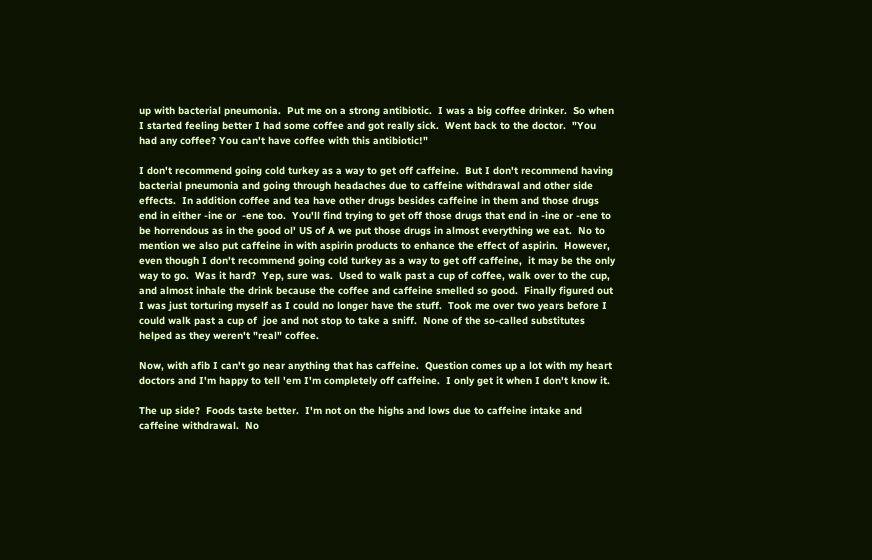up with bacterial pneumonia.  Put me on a strong antibiotic.  I was a big coffee drinker.  So when I started feeling better I had some coffee and got really sick.  Went back to the doctor.  "You had any coffee? You can't have coffee with this antibiotic!"

I don't recommend going cold turkey as a way to get off caffeine.  But I don't recommend having bacterial pneumonia and going through headaches due to caffeine withdrawal and other side effects.  In addition coffee and tea have other drugs besides caffeine in them and those drugs end in either -ine or  -ene too.  You'll find trying to get off those drugs that end in -ine or -ene to be horrendous as in the good ol' US of A we put those drugs in almost everything we eat.  No to mention we also put caffeine in with aspirin products to enhance the effect of aspirin.  However, even though I don't recommend going cold turkey as a way to get off caffeine,  it may be the only way to go.  Was it hard?  Yep, sure was.  Used to walk past a cup of coffee, walk over to the cup, and almost inhale the drink because the coffee and caffeine smelled so good.  Finally figured out I was just torturing myself as I could no longer have the stuff.  Took me over two years before I could walk past a cup of  joe and not stop to take a sniff.  None of the so-called substitutes helped as they weren't "real" coffee.

Now, with afib I can't go near anything that has caffeine.  Question comes up a lot with my heart doctors and I'm happy to tell 'em I'm completely off caffeine.  I only get it when I don't know it.

The up side?  Foods taste better.  I'm not on the highs and lows due to caffeine intake and caffeine withdrawal.  No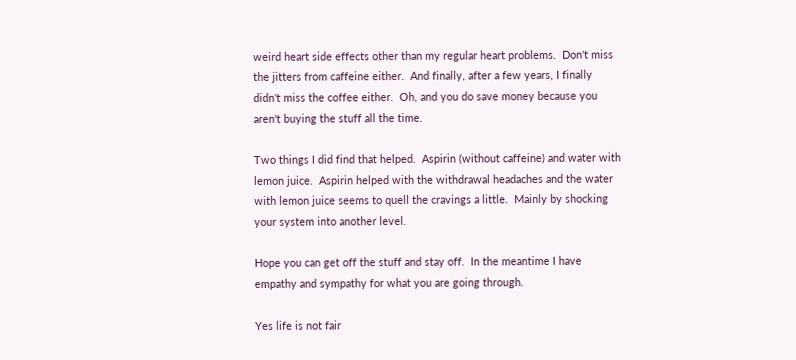weird heart side effects other than my regular heart problems.  Don't miss the jitters from caffeine either.  And finally, after a few years, I finally didn't miss the coffee either.  Oh, and you do save money because you aren't buying the stuff all the time.

Two things I did find that helped.  Aspirin (without caffeine) and water with lemon juice.  Aspirin helped with the withdrawal headaches and the water with lemon juice seems to quell the cravings a little.  Mainly by shocking your system into another level.

Hope you can get off the stuff and stay off.  In the meantime I have empathy and sympathy for what you are going through.

Yes life is not fair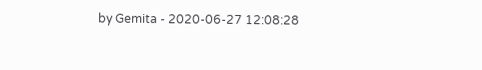by Gemita - 2020-06-27 12:08:28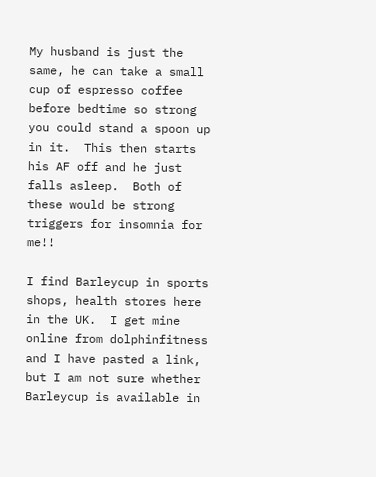My husband is just the same, he can take a small cup of espresso coffee before bedtime so strong you could stand a spoon up in it.  This then starts his AF off and he just falls asleep.  Both of these would be strong triggers for insomnia for me!!

I find Barleycup in sports shops, health stores here in the UK.  I get mine online from dolphinfitness and I have pasted a link, but I am not sure whether Barleycup is available in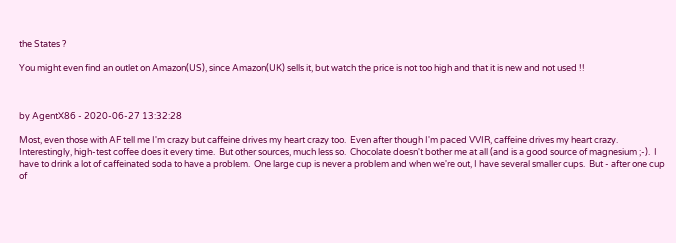the States ?

You might even find an outlet on Amazon(US), since Amazon(UK) sells it, but watch the price is not too high and that it is new and not used !!



by AgentX86 - 2020-06-27 13:32:28

Most, even those with AF tell me I'm crazy but caffeine drives my heart crazy too.  Even after though I'm paced VVIR, caffeine drives my heart crazy.  Interestingly, high-test coffee does it every time.  But other sources, much less so.  Chocolate doesn't bother me at all (and is a good source of magnesium ;-).  I have to drink a lot of caffeinated soda to have a problem.  One large cup is never a problem and when we're out, I have several smaller cups.  But - after one cup of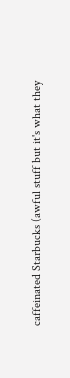caffeinated Starbucks (awful stuff but it's what they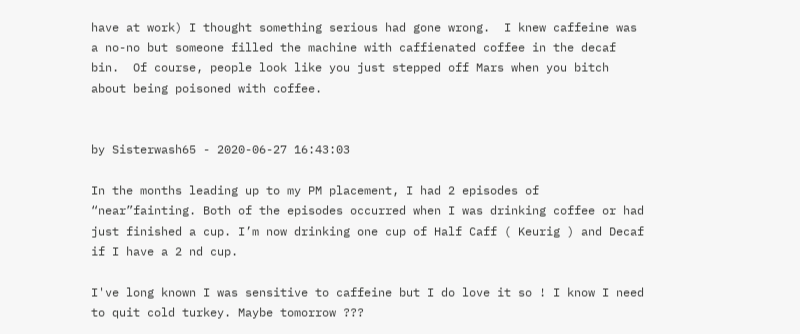have at work) I thought something serious had gone wrong.  I knew caffeine was a no-no but someone filled the machine with caffienated coffee in the decaf bin.  Of course, people look like you just stepped off Mars when you bitch about being poisoned with coffee.


by Sisterwash65 - 2020-06-27 16:43:03

In the months leading up to my PM placement, I had 2 episodes of “near”fainting. Both of the episodes occurred when I was drinking coffee or had just finished a cup. I’m now drinking one cup of Half Caff ( Keurig ) and Decaf if I have a 2 nd cup.

I've long known I was sensitive to caffeine but I do love it so ! I know I need to quit cold turkey. Maybe tomorrow ???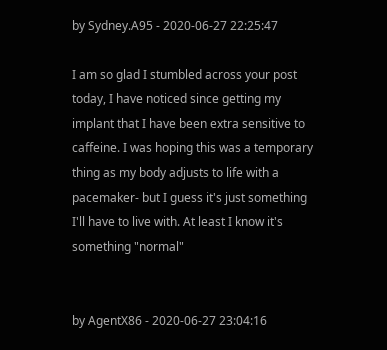by Sydney.A95 - 2020-06-27 22:25:47

I am so glad I stumbled across your post today, I have noticed since getting my implant that I have been extra sensitive to caffeine. I was hoping this was a temporary thing as my body adjusts to life with a pacemaker- but I guess it's just something I'll have to live with. At least I know it's something "normal"


by AgentX86 - 2020-06-27 23:04:16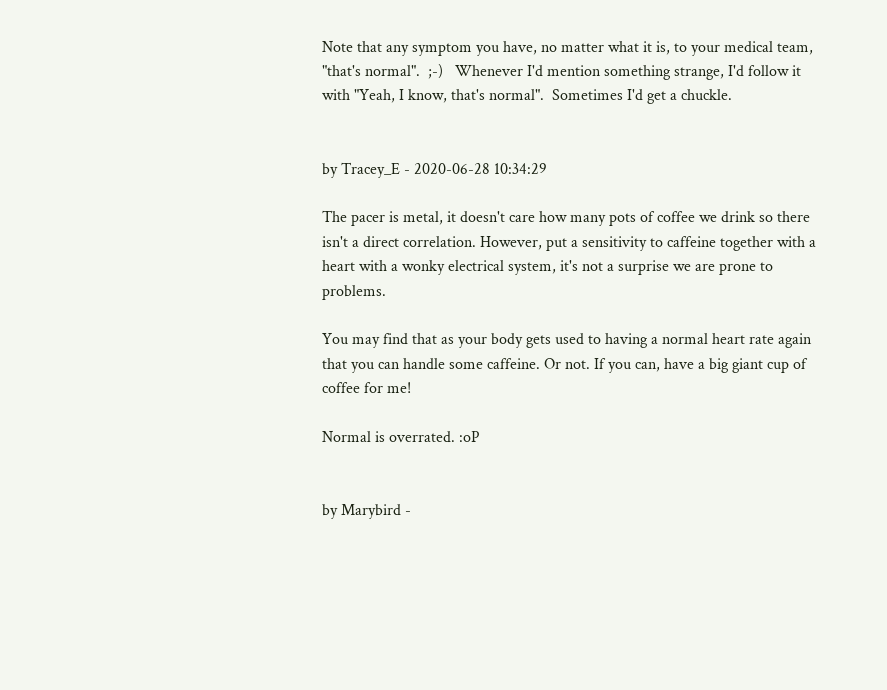Note that any symptom you have, no matter what it is, to your medical team, "that's normal".  ;-)   Whenever I'd mention something strange, I'd follow it with "Yeah, I know, that's normal".  Sometimes I'd get a chuckle.


by Tracey_E - 2020-06-28 10:34:29

The pacer is metal, it doesn't care how many pots of coffee we drink so there isn't a direct correlation. However, put a sensitivity to caffeine together with a heart with a wonky electrical system, it's not a surprise we are prone to problems.

You may find that as your body gets used to having a normal heart rate again that you can handle some caffeine. Or not. If you can, have a big giant cup of coffee for me!

Normal is overrated. :oP


by Marybird -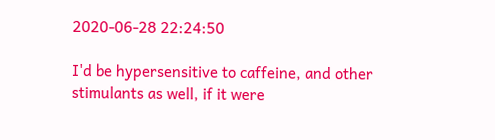2020-06-28 22:24:50

I'd be hypersensitive to caffeine, and other stimulants as well, if it were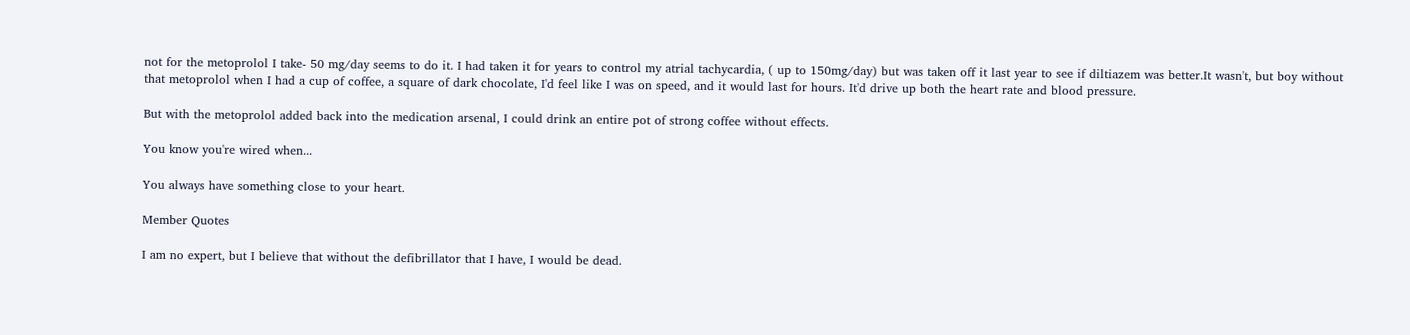not for the metoprolol I take- 50 mg/day seems to do it. I had taken it for years to control my atrial tachycardia, ( up to 150mg/day) but was taken off it last year to see if diltiazem was better.It wasn't, but boy without that metoprolol when I had a cup of coffee, a square of dark chocolate, I'd feel like I was on speed, and it would last for hours. It'd drive up both the heart rate and blood pressure.

But with the metoprolol added back into the medication arsenal, I could drink an entire pot of strong coffee without effects.

You know you're wired when...

You always have something close to your heart.

Member Quotes

I am no expert, but I believe that without the defibrillator that I have, I would be dead.